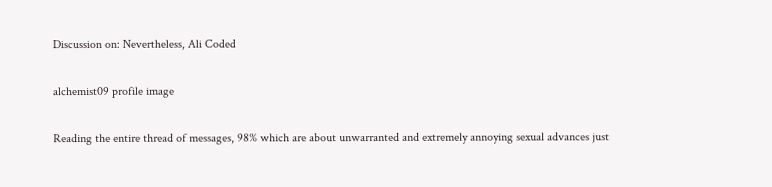Discussion on: Nevertheless, Ali Coded

alchemist09 profile image

Reading the entire thread of messages, 98% which are about unwarranted and extremely annoying sexual advances just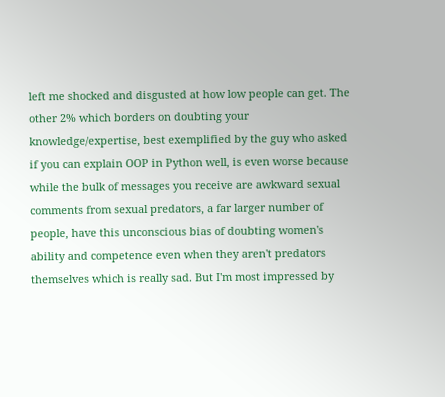left me shocked and disgusted at how low people can get. The other 2% which borders on doubting your knowledge/expertise, best exemplified by the guy who asked if you can explain OOP in Python well, is even worse because while the bulk of messages you receive are awkward sexual comments from sexual predators, a far larger number of people, have this unconscious bias of doubting women's ability and competence even when they aren't predators themselves which is really sad. But I'm most impressed by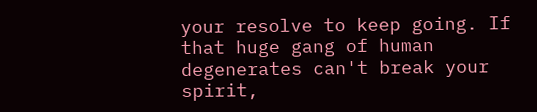your resolve to keep going. If that huge gang of human degenerates can't break your spirit,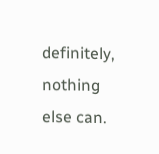definitely, nothing else can.